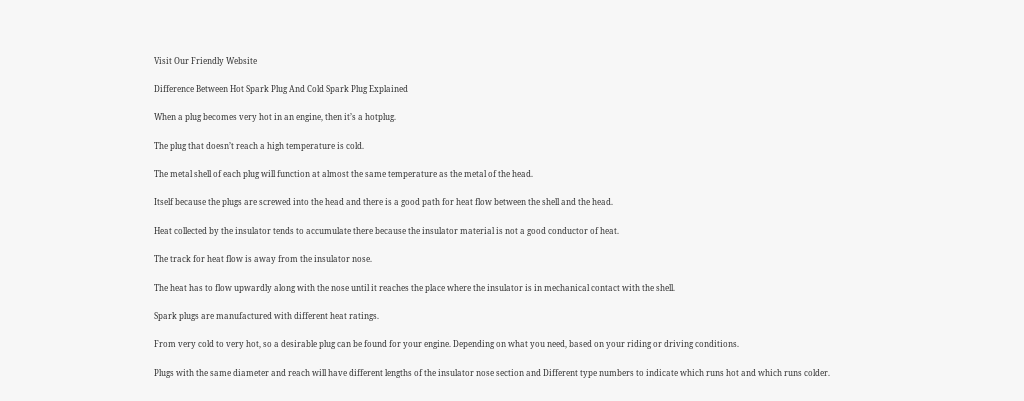Visit Our Friendly Website

Difference Between Hot Spark Plug And Cold Spark Plug Explained

When a plug becomes very hot in an engine, then it’s a hotplug.

The plug that doesn’t reach a high temperature is cold.

The metal shell of each plug will function at almost the same temperature as the metal of the head.

Itself because the plugs are screwed into the head and there is a good path for heat flow between the shell and the head.

Heat collected by the insulator tends to accumulate there because the insulator material is not a good conductor of heat.

The track for heat flow is away from the insulator nose.

The heat has to flow upwardly along with the nose until it reaches the place where the insulator is in mechanical contact with the shell.

Spark plugs are manufactured with different heat ratings.

From very cold to very hot, so a desirable plug can be found for your engine. Depending on what you need, based on your riding or driving conditions.

Plugs with the same diameter and reach will have different lengths of the insulator nose section and Different type numbers to indicate which runs hot and which runs colder.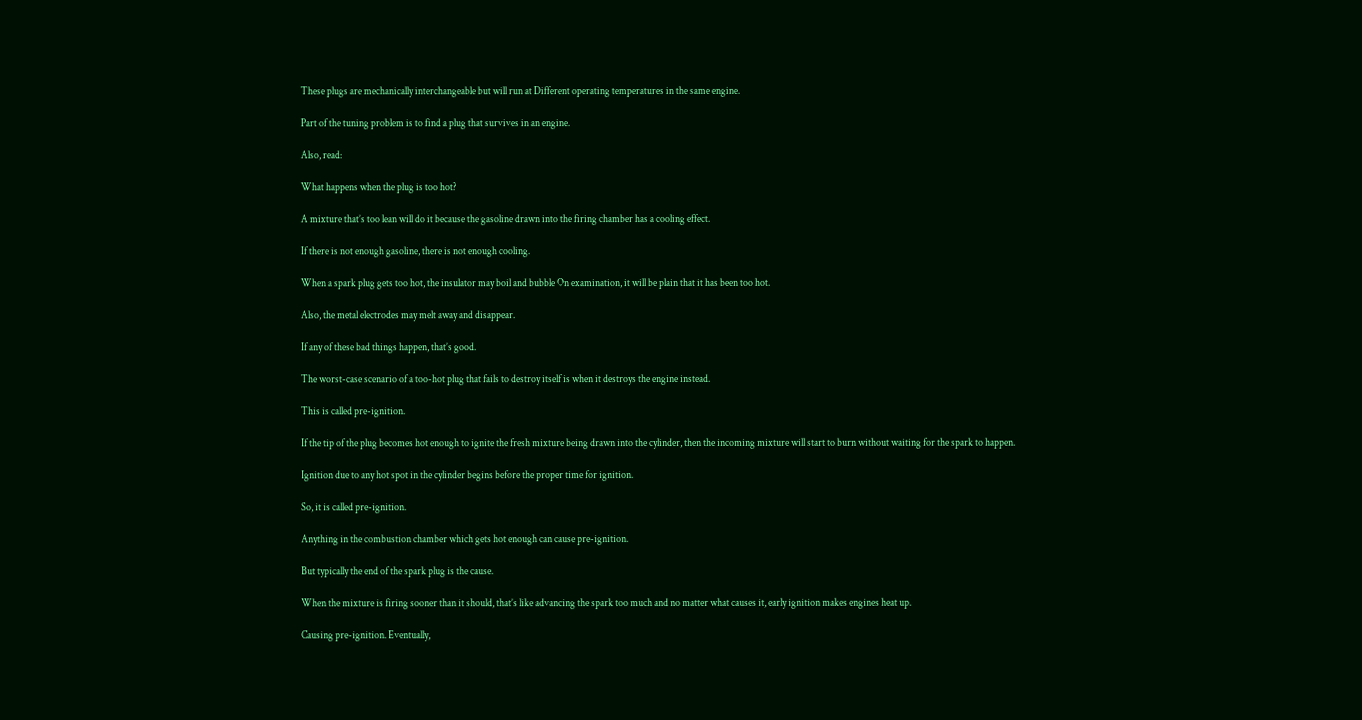These plugs are mechanically interchangeable but will run at Different operating temperatures in the same engine.

Part of the tuning problem is to find a plug that survives in an engine.

Also, read:

What happens when the plug is too hot?

A mixture that’s too lean will do it because the gasoline drawn into the firing chamber has a cooling effect.

If there is not enough gasoline, there is not enough cooling.

When a spark plug gets too hot, the insulator may boil and bubble On examination, it will be plain that it has been too hot.

Also, the metal electrodes may melt away and disappear.

If any of these bad things happen, that’s good.

The worst-case scenario of a too-hot plug that fails to destroy itself is when it destroys the engine instead.

This is called pre-ignition.

If the tip of the plug becomes hot enough to ignite the fresh mixture being drawn into the cylinder, then the incoming mixture will start to burn without waiting for the spark to happen.

Ignition due to any hot spot in the cylinder begins before the proper time for ignition.

So, it is called pre-ignition.

Anything in the combustion chamber which gets hot enough can cause pre-ignition.

But typically the end of the spark plug is the cause.

When the mixture is firing sooner than it should, that’s like advancing the spark too much and no matter what causes it, early ignition makes engines heat up.

Causing pre-ignition. Eventually,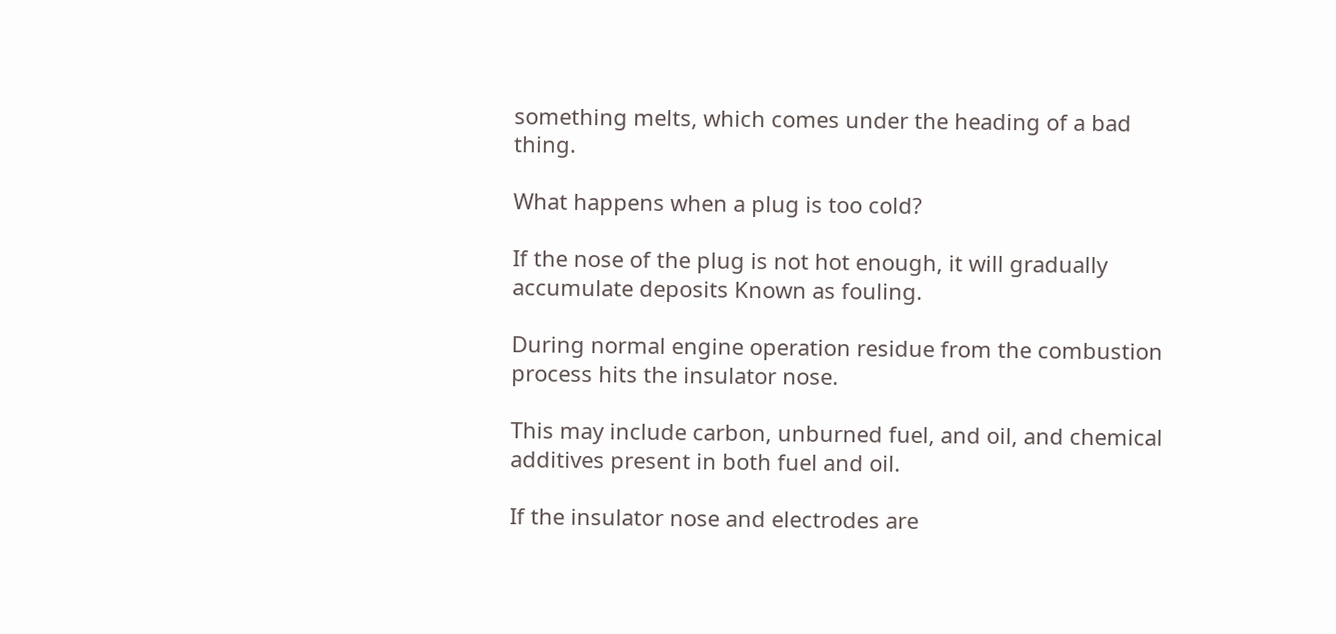something melts, which comes under the heading of a bad thing.

What happens when a plug is too cold?

If the nose of the plug is not hot enough, it will gradually accumulate deposits Known as fouling.

During normal engine operation residue from the combustion process hits the insulator nose.

This may include carbon, unburned fuel, and oil, and chemical additives present in both fuel and oil.

If the insulator nose and electrodes are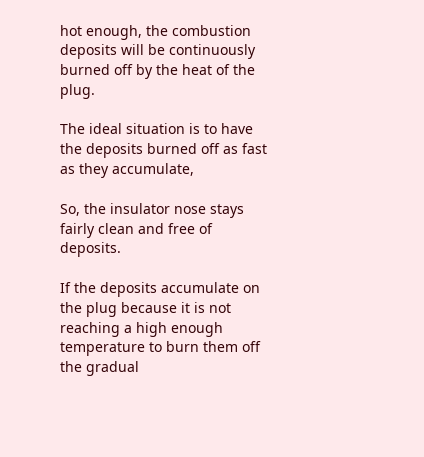hot enough, the combustion deposits will be continuously burned off by the heat of the plug.

The ideal situation is to have the deposits burned off as fast as they accumulate,

So, the insulator nose stays fairly clean and free of deposits.

If the deposits accumulate on the plug because it is not reaching a high enough temperature to burn them off the gradual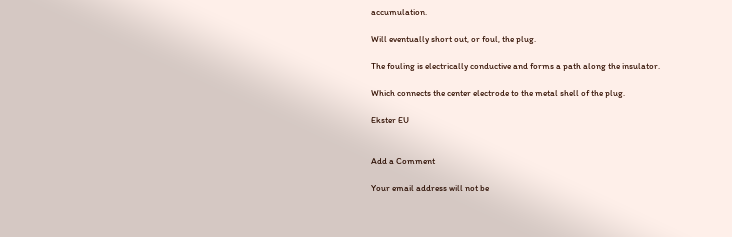accumulation.

Will eventually short out, or foul, the plug.

The fouling is electrically conductive and forms a path along the insulator.

Which connects the center electrode to the metal shell of the plug.

Ekster EU


Add a Comment

Your email address will not be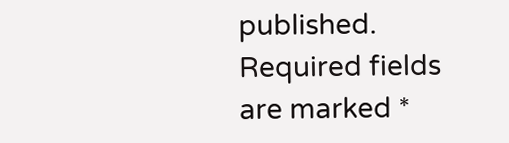published. Required fields are marked *